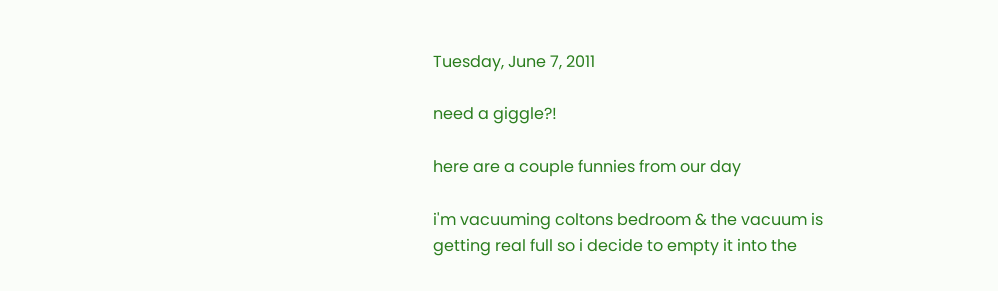Tuesday, June 7, 2011

need a giggle?!

here are a couple funnies from our day

i'm vacuuming coltons bedroom & the vacuum is getting real full so i decide to empty it into the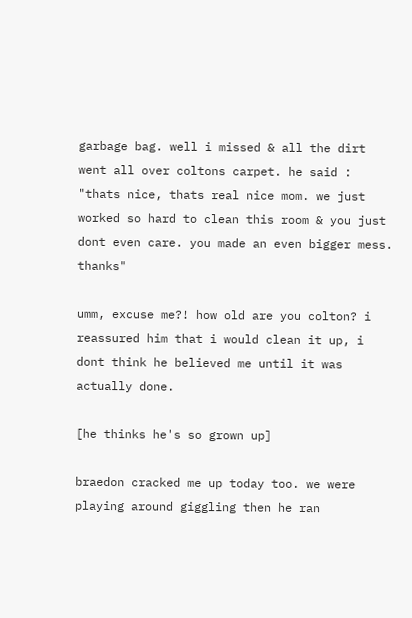garbage bag. well i missed & all the dirt went all over coltons carpet. he said :
"thats nice, thats real nice mom. we just worked so hard to clean this room & you just dont even care. you made an even bigger mess. thanks"

umm, excuse me?! how old are you colton? i reassured him that i would clean it up, i dont think he believed me until it was actually done.

[he thinks he's so grown up]

braedon cracked me up today too. we were playing around giggling then he ran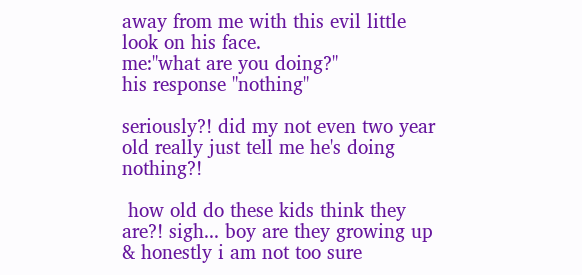away from me with this evil little look on his face.
me:"what are you doing?"
his response "nothing"

seriously?! did my not even two year old really just tell me he's doing nothing?!

 how old do these kids think they are?! sigh... boy are they growing up & honestly i am not too sure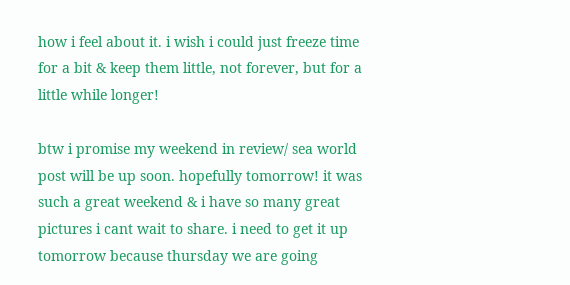how i feel about it. i wish i could just freeze time for a bit & keep them little, not forever, but for a little while longer!

btw i promise my weekend in review/ sea world post will be up soon. hopefully tomorrow! it was such a great weekend & i have so many great pictures i cant wait to share. i need to get it up tomorrow because thursday we are going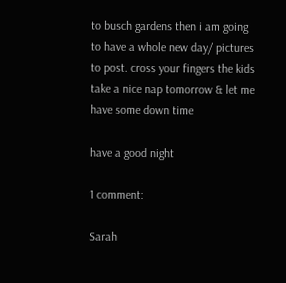to busch gardens then i am going to have a whole new day/ pictures to post. cross your fingers the kids take a nice nap tomorrow & let me have some down time

have a good night

1 comment:

Sarah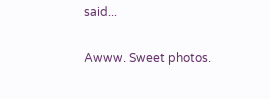said...

Awww. Sweet photos.